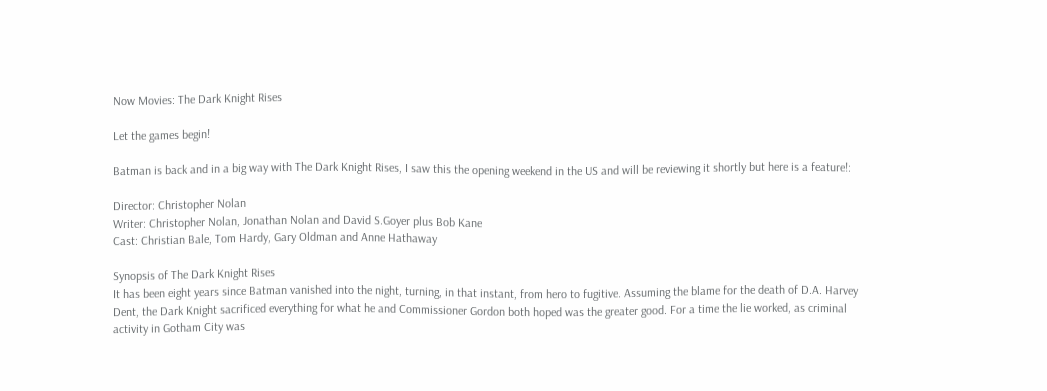Now Movies: The Dark Knight Rises

Let the games begin!

Batman is back and in a big way with The Dark Knight Rises, I saw this the opening weekend in the US and will be reviewing it shortly but here is a feature!:

Director: Christopher Nolan
Writer: Christopher Nolan, Jonathan Nolan and David S.Goyer plus Bob Kane
Cast: Christian Bale, Tom Hardy, Gary Oldman and Anne Hathaway

Synopsis of The Dark Knight Rises
It has been eight years since Batman vanished into the night, turning, in that instant, from hero to fugitive. Assuming the blame for the death of D.A. Harvey Dent, the Dark Knight sacrificed everything for what he and Commissioner Gordon both hoped was the greater good. For a time the lie worked, as criminal activity in Gotham City was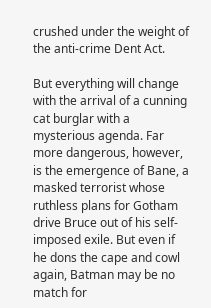crushed under the weight of the anti-crime Dent Act.

But everything will change with the arrival of a cunning cat burglar with a mysterious agenda. Far more dangerous, however, is the emergence of Bane, a masked terrorist whose ruthless plans for Gotham drive Bruce out of his self-imposed exile. But even if he dons the cape and cowl again, Batman may be no match for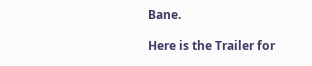Bane.

Here is the Trailer for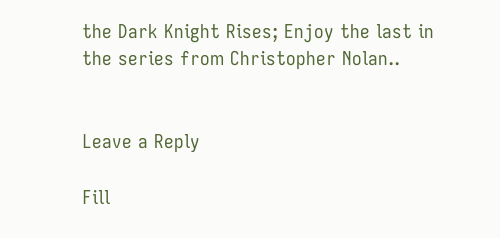the Dark Knight Rises; Enjoy the last in the series from Christopher Nolan..


Leave a Reply

Fill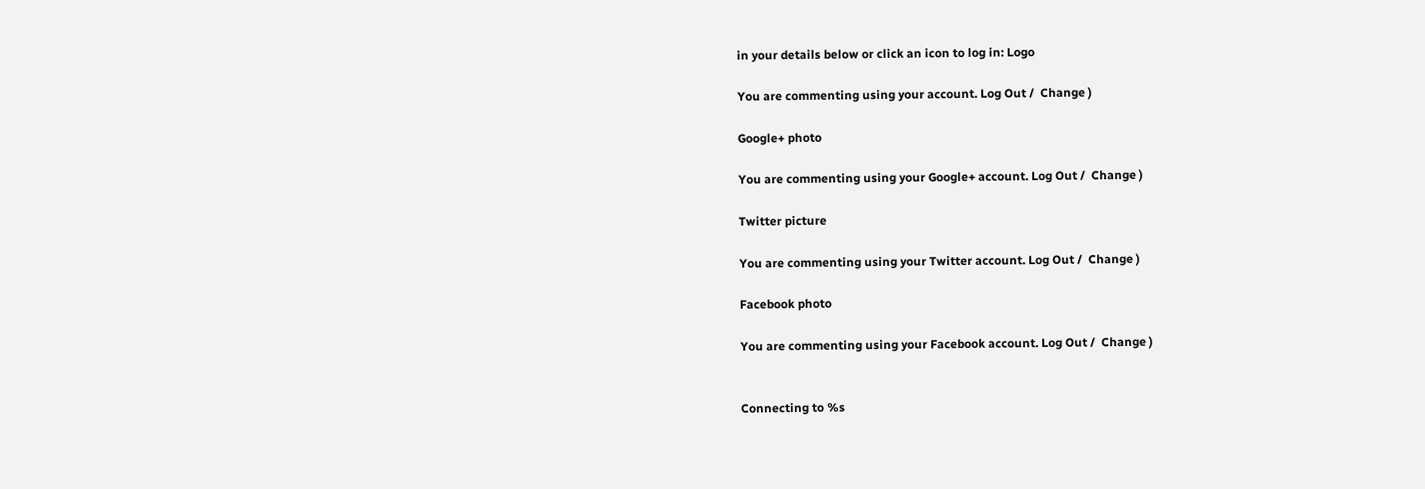in your details below or click an icon to log in: Logo

You are commenting using your account. Log Out /  Change )

Google+ photo

You are commenting using your Google+ account. Log Out /  Change )

Twitter picture

You are commenting using your Twitter account. Log Out /  Change )

Facebook photo

You are commenting using your Facebook account. Log Out /  Change )


Connecting to %s